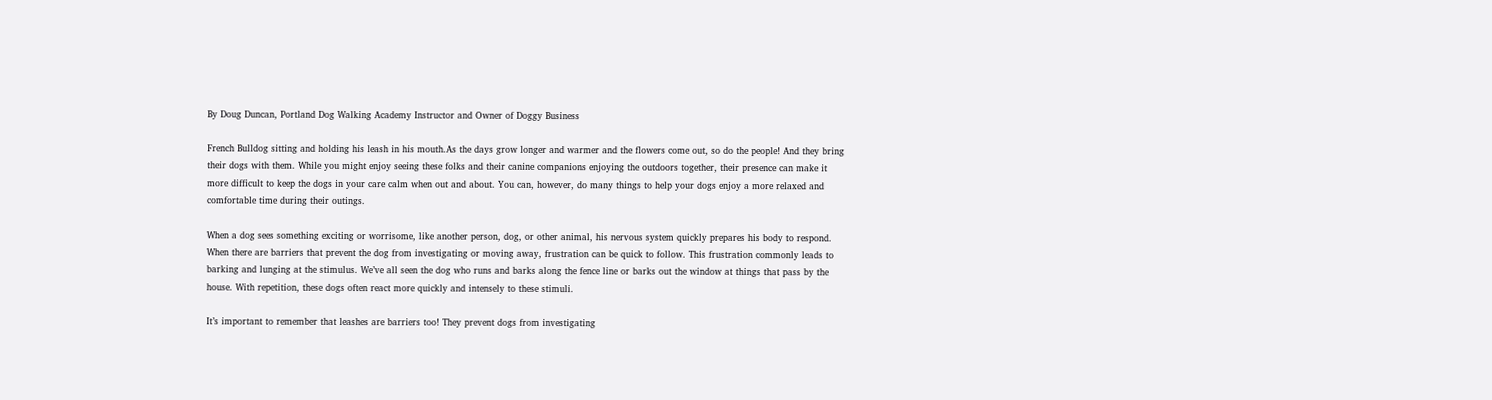By Doug Duncan, Portland Dog Walking Academy Instructor and Owner of Doggy Business

French Bulldog sitting and holding his leash in his mouth.As the days grow longer and warmer and the flowers come out, so do the people! And they bring their dogs with them. While you might enjoy seeing these folks and their canine companions enjoying the outdoors together, their presence can make it more difficult to keep the dogs in your care calm when out and about. You can, however, do many things to help your dogs enjoy a more relaxed and comfortable time during their outings.

When a dog sees something exciting or worrisome, like another person, dog, or other animal, his nervous system quickly prepares his body to respond. When there are barriers that prevent the dog from investigating or moving away, frustration can be quick to follow. This frustration commonly leads to barking and lunging at the stimulus. We’ve all seen the dog who runs and barks along the fence line or barks out the window at things that pass by the house. With repetition, these dogs often react more quickly and intensely to these stimuli.

It’s important to remember that leashes are barriers too! They prevent dogs from investigating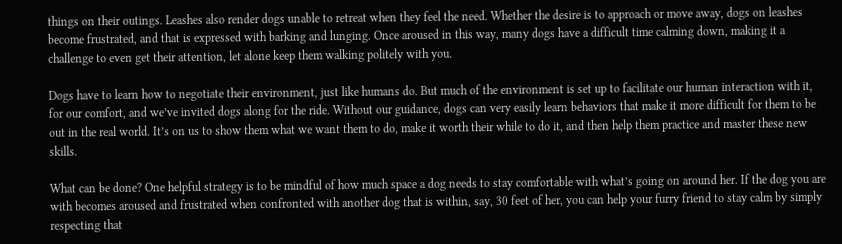things on their outings. Leashes also render dogs unable to retreat when they feel the need. Whether the desire is to approach or move away, dogs on leashes become frustrated, and that is expressed with barking and lunging. Once aroused in this way, many dogs have a difficult time calming down, making it a challenge to even get their attention, let alone keep them walking politely with you.

Dogs have to learn how to negotiate their environment, just like humans do. But much of the environment is set up to facilitate our human interaction with it, for our comfort, and we’ve invited dogs along for the ride. Without our guidance, dogs can very easily learn behaviors that make it more difficult for them to be out in the real world. It’s on us to show them what we want them to do, make it worth their while to do it, and then help them practice and master these new skills.

What can be done? One helpful strategy is to be mindful of how much space a dog needs to stay comfortable with what’s going on around her. If the dog you are with becomes aroused and frustrated when confronted with another dog that is within, say, 30 feet of her, you can help your furry friend to stay calm by simply respecting that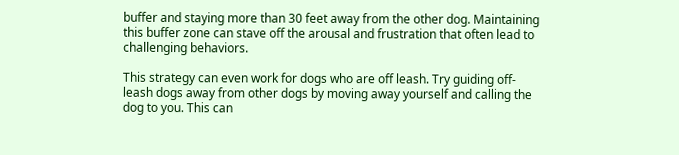buffer and staying more than 30 feet away from the other dog. Maintaining this buffer zone can stave off the arousal and frustration that often lead to challenging behaviors.

This strategy can even work for dogs who are off leash. Try guiding off-leash dogs away from other dogs by moving away yourself and calling the dog to you. This can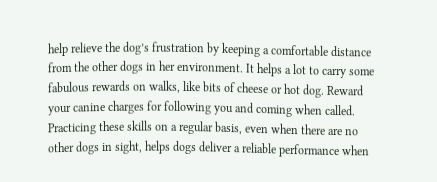help relieve the dog’s frustration by keeping a comfortable distance from the other dogs in her environment. It helps a lot to carry some fabulous rewards on walks, like bits of cheese or hot dog. Reward your canine charges for following you and coming when called. Practicing these skills on a regular basis, even when there are no other dogs in sight, helps dogs deliver a reliable performance when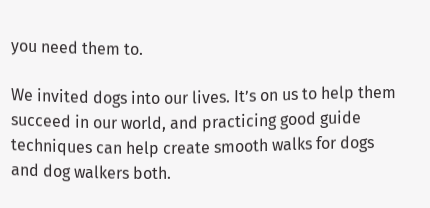you need them to.

We invited dogs into our lives. It’s on us to help them succeed in our world, and practicing good guide techniques can help create smooth walks for dogs and dog walkers both.